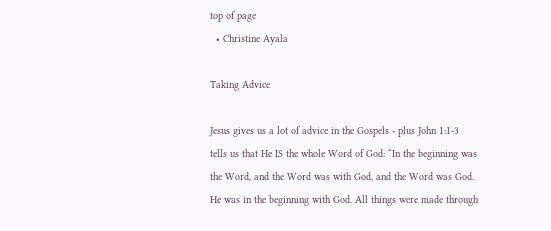top of page
  • Christine Ayala

Taking Advice

Jesus gives us a lot of advice in the Gospels - plus John 1:1-3 tells us that He IS the whole Word of God: “In the beginning was the Word, and the Word was with God, and the Word was God. He was in the beginning with God. All things were made through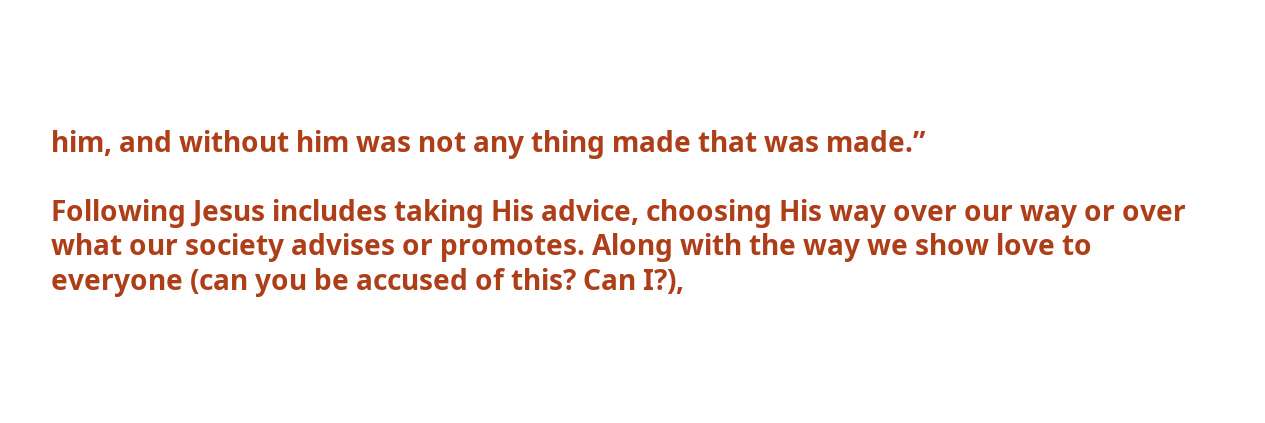him, and without him was not any thing made that was made.”

Following Jesus includes taking His advice, choosing His way over our way or over what our society advises or promotes. Along with the way we show love to everyone (can you be accused of this? Can I?),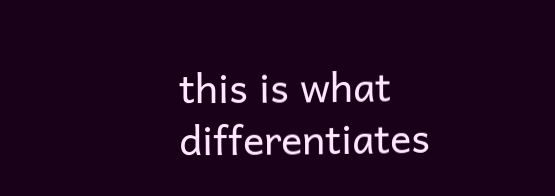this is what differentiates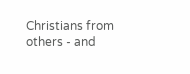Christians from others - and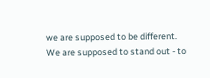we are supposed to be different. We are supposed to stand out - to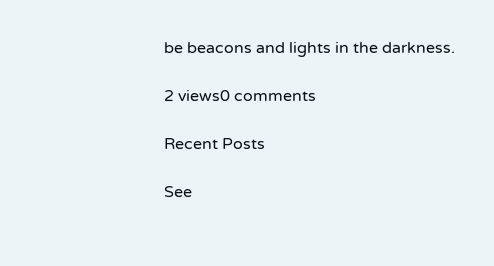be beacons and lights in the darkness.

2 views0 comments

Recent Posts

See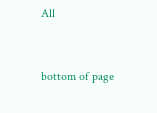All


bottom of page